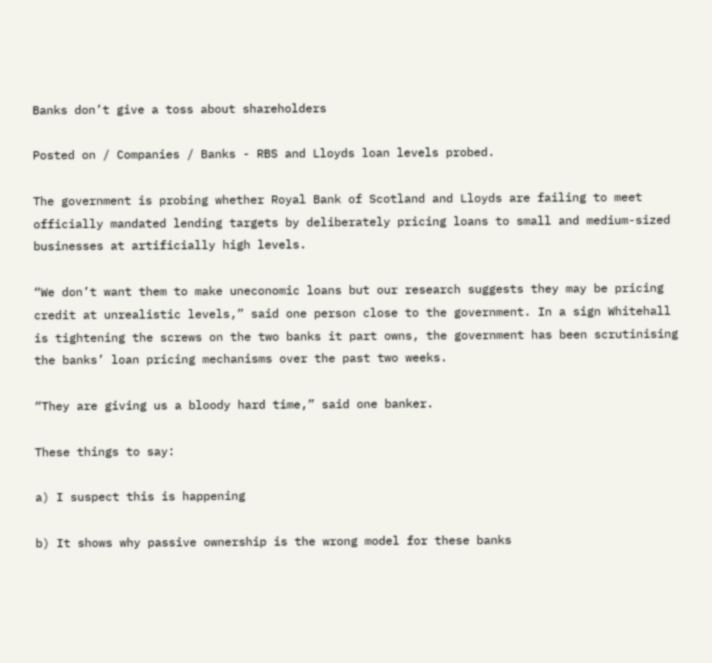Banks don’t give a toss about shareholders

Posted on / Companies / Banks - RBS and Lloyds loan levels probed.

The government is probing whether Royal Bank of Scotland and Lloyds are failing to meet officially mandated lending targets by deliberately pricing loans to small and medium-sized businesses at artificially high levels.

“We don’t want them to make uneconomic loans but our research suggests they may be pricing credit at unrealistic levels,” said one person close to the government. In a sign Whitehall is tightening the screws on the two banks it part owns, the government has been scrutinising the banks’ loan pricing mechanisms over the past two weeks.

“They are giving us a bloody hard time,” said one banker.

These things to say:

a) I suspect this is happening

b) It shows why passive ownership is the wrong model for these banks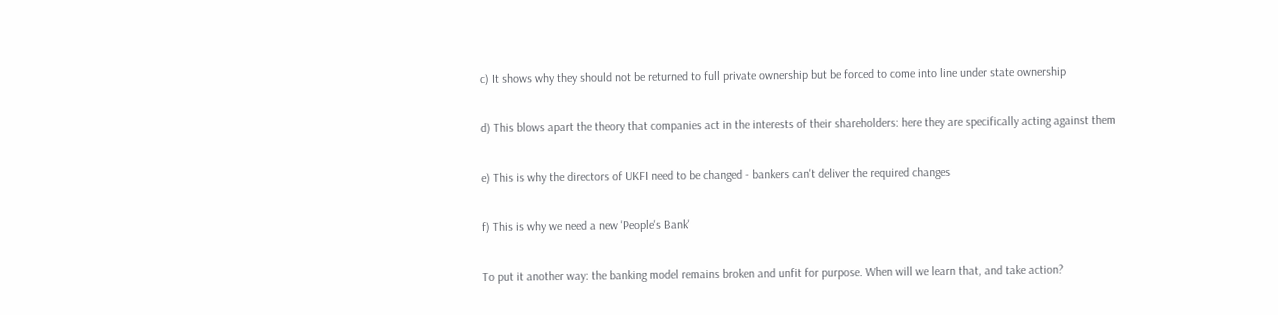c) It shows why they should not be returned to full private ownership but be forced to come into line under state ownership

d) This blows apart the theory that companies act in the interests of their shareholders: here they are specifically acting against them

e) This is why the directors of UKFI need to be changed - bankers can't deliver the required changes

f) This is why we need a new 'People's Bank'

To put it another way: the banking model remains broken and unfit for purpose. When will we learn that, and take action?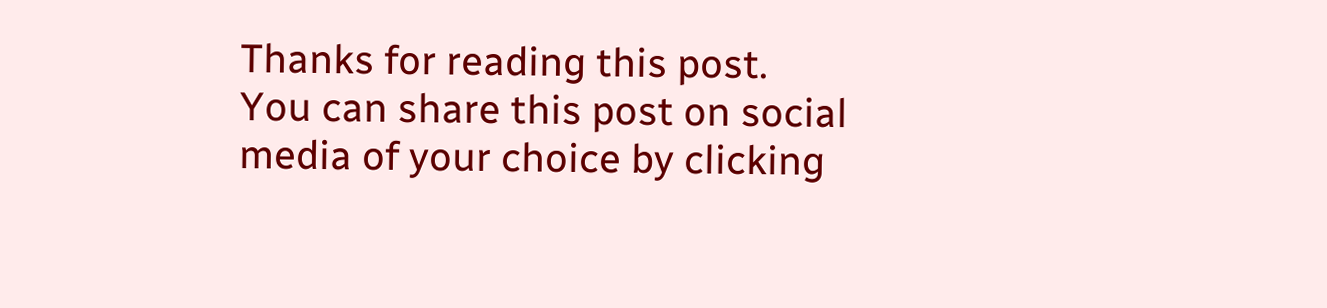Thanks for reading this post.
You can share this post on social media of your choice by clicking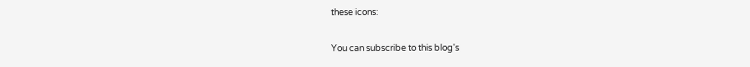these icons:

You can subscribe to this blog's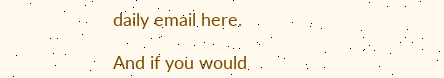daily email here.

And if you would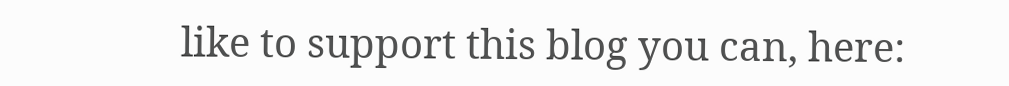like to support this blog you can, here: